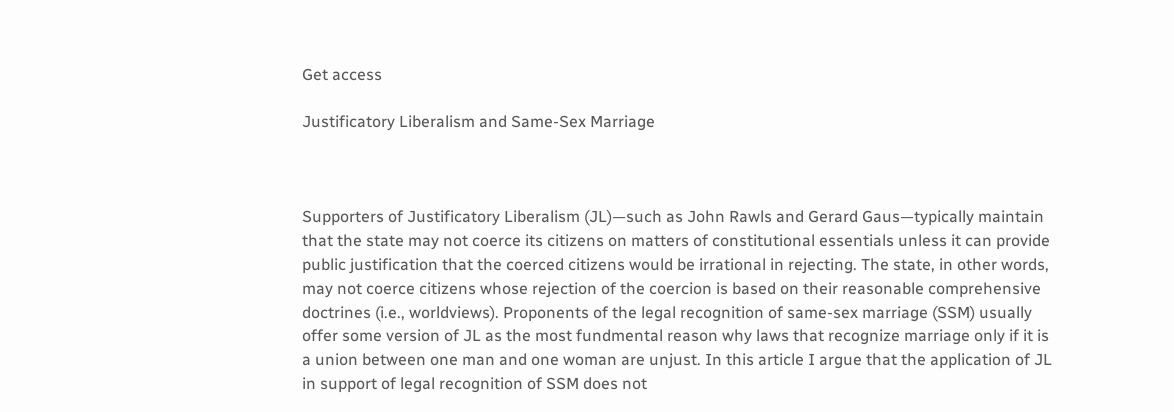Get access

Justificatory Liberalism and Same-Sex Marriage



Supporters of Justificatory Liberalism (JL)—such as John Rawls and Gerard Gaus—typically maintain that the state may not coerce its citizens on matters of constitutional essentials unless it can provide public justification that the coerced citizens would be irrational in rejecting. The state, in other words, may not coerce citizens whose rejection of the coercion is based on their reasonable comprehensive doctrines (i.e., worldviews). Proponents of the legal recognition of same-sex marriage (SSM) usually offer some version of JL as the most fundmental reason why laws that recognize marriage only if it is a union between one man and one woman are unjust. In this article I argue that the application of JL in support of legal recognition of SSM does not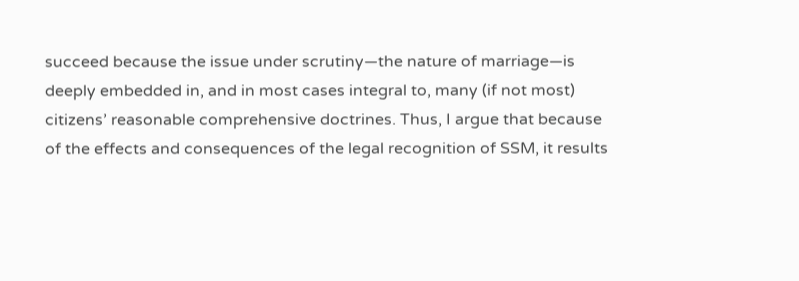succeed because the issue under scrutiny—the nature of marriage—is deeply embedded in, and in most cases integral to, many (if not most) citizens’ reasonable comprehensive doctrines. Thus, I argue that because of the effects and consequences of the legal recognition of SSM, it results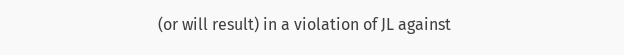(or will result) in a violation of JL against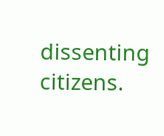dissenting citizens.